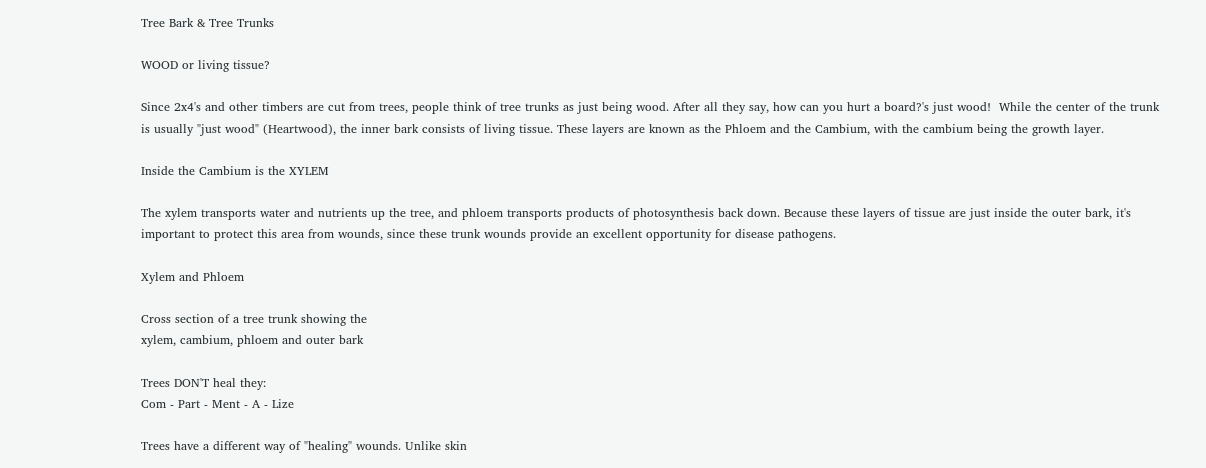Tree Bark & Tree Trunks

WOOD or living tissue?

Since 2x4's and other timbers are cut from trees, people think of tree trunks as just being wood. After all they say, how can you hurt a board?'s just wood!  While the center of the trunk is usually "just wood" (Heartwood), the inner bark consists of living tissue. These layers are known as the Phloem and the Cambium, with the cambium being the growth layer.

Inside the Cambium is the XYLEM

The xylem transports water and nutrients up the tree, and phloem transports products of photosynthesis back down. Because these layers of tissue are just inside the outer bark, it's important to protect this area from wounds, since these trunk wounds provide an excellent opportunity for disease pathogens.

Xylem and Phloem

Cross section of a tree trunk showing the
xylem, cambium, phloem and outer bark

Trees DON'T heal they:
Com - Part - Ment - A - Lize

Trees have a different way of "healing" wounds. Unlike skin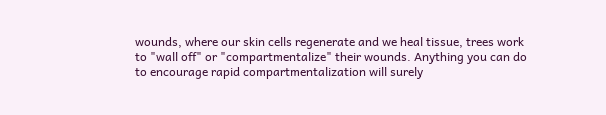wounds, where our skin cells regenerate and we heal tissue, trees work to "wall off" or "compartmentalize" their wounds. Anything you can do to encourage rapid compartmentalization will surely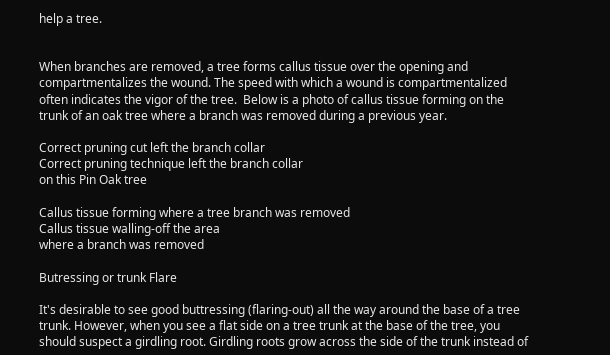help a tree.


When branches are removed, a tree forms callus tissue over the opening and compartmentalizes the wound. The speed with which a wound is compartmentalized often indicates the vigor of the tree.  Below is a photo of callus tissue forming on the trunk of an oak tree where a branch was removed during a previous year.

Correct pruning cut left the branch collar
Correct pruning technique left the branch collar
on this Pin Oak tree

Callus tissue forming where a tree branch was removed
Callus tissue walling-off the area
where a branch was removed

Butressing or trunk Flare

It's desirable to see good buttressing (flaring-out) all the way around the base of a tree trunk. However, when you see a flat side on a tree trunk at the base of the tree, you should suspect a girdling root. Girdling roots grow across the side of the trunk instead of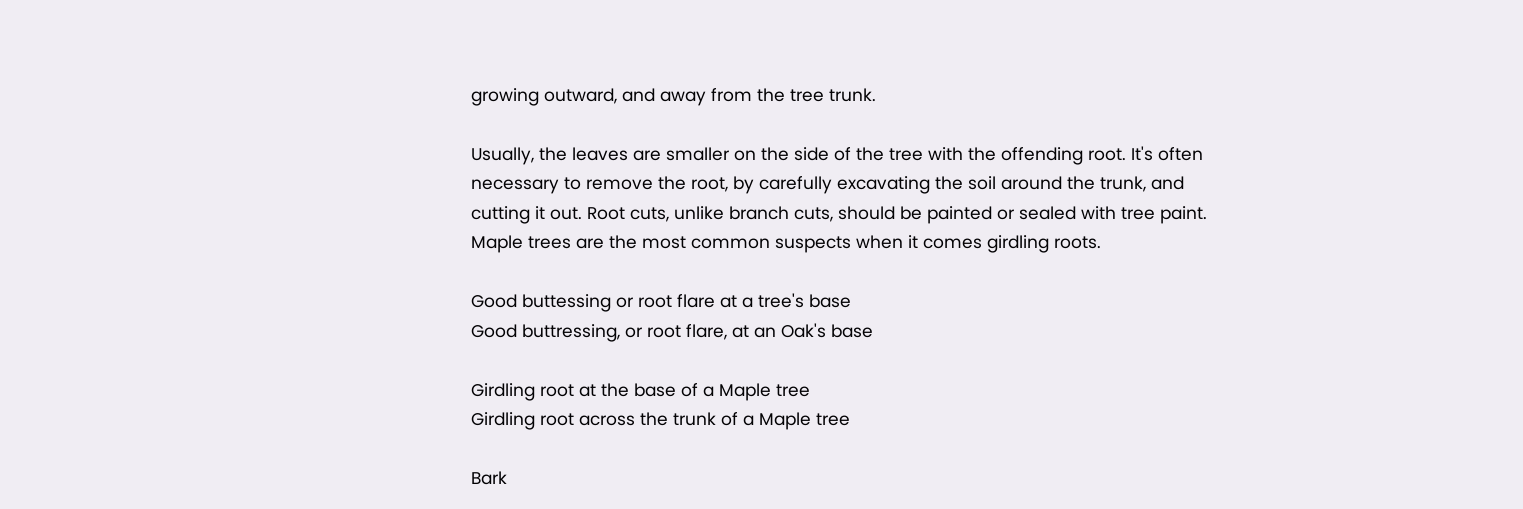growing outward, and away from the tree trunk.

Usually, the leaves are smaller on the side of the tree with the offending root. It's often necessary to remove the root, by carefully excavating the soil around the trunk, and cutting it out. Root cuts, unlike branch cuts, should be painted or sealed with tree paint. Maple trees are the most common suspects when it comes girdling roots.

Good buttessing or root flare at a tree's base
Good buttressing, or root flare, at an Oak's base

Girdling root at the base of a Maple tree
Girdling root across the trunk of a Maple tree

Bark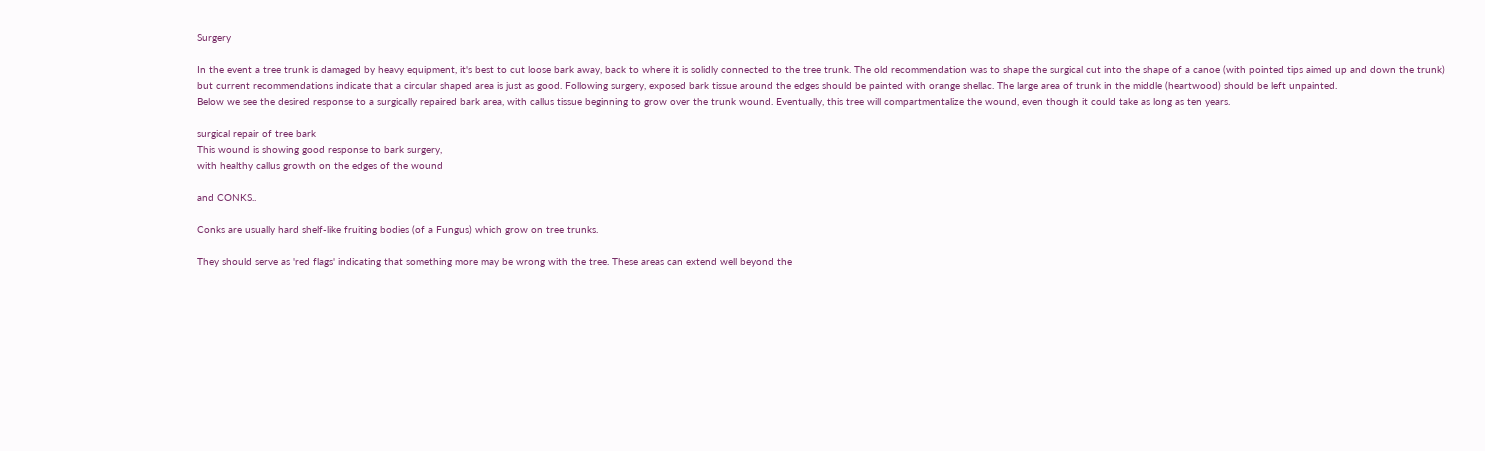Surgery

In the event a tree trunk is damaged by heavy equipment, it's best to cut loose bark away, back to where it is solidly connected to the tree trunk. The old recommendation was to shape the surgical cut into the shape of a canoe (with pointed tips aimed up and down the trunk) but current recommendations indicate that a circular shaped area is just as good. Following surgery, exposed bark tissue around the edges should be painted with orange shellac. The large area of trunk in the middle (heartwood) should be left unpainted.
Below we see the desired response to a surgically repaired bark area, with callus tissue beginning to grow over the trunk wound. Eventually, this tree will compartmentalize the wound, even though it could take as long as ten years.

surgical repair of tree bark
This wound is showing good response to bark surgery,
with healthy callus growth on the edges of the wound

and CONKS..

Conks are usually hard shelf-like fruiting bodies (of a Fungus) which grow on tree trunks.

They should serve as 'red flags' indicating that something more may be wrong with the tree. These areas can extend well beyond the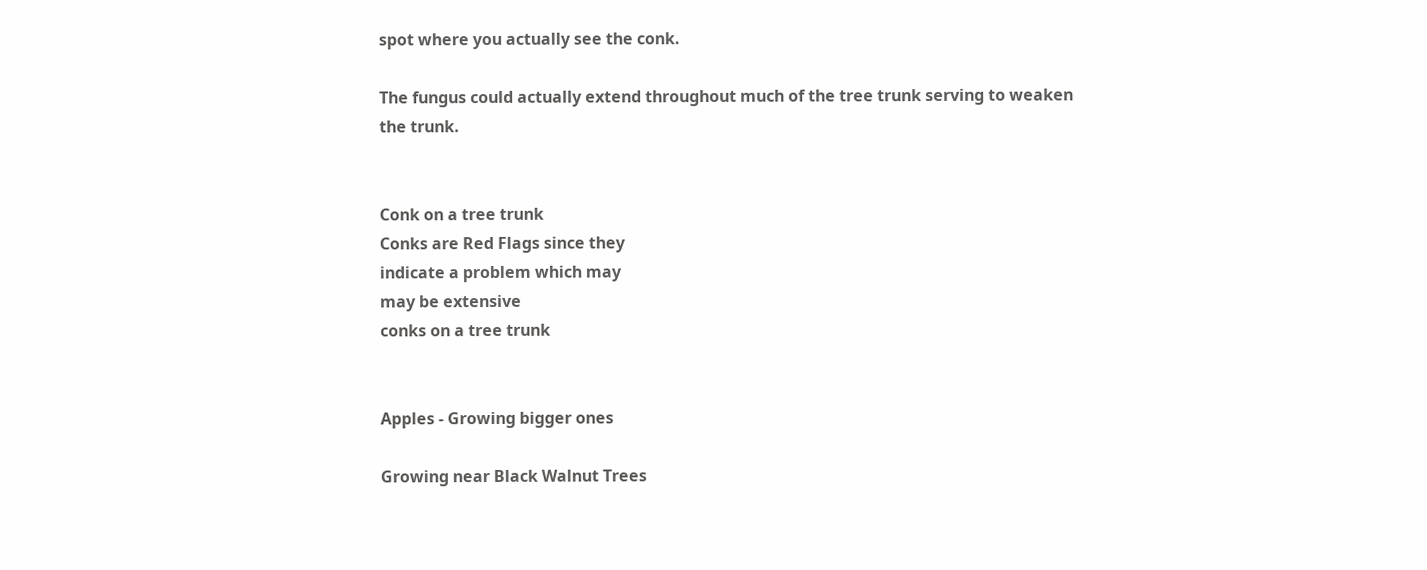spot where you actually see the conk.

The fungus could actually extend throughout much of the tree trunk serving to weaken the trunk.


Conk on a tree trunk
Conks are Red Flags since they
indicate a problem which may
may be extensive
conks on a tree trunk


Apples - Growing bigger ones

Growing near Black Walnut Trees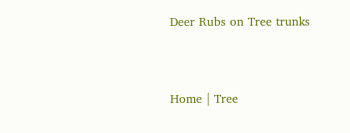Deer Rubs on Tree trunks


Home | Tree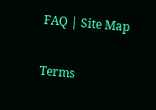FAQ | Site Map

Terms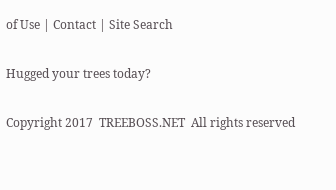of Use | Contact | Site Search

Hugged your trees today?

Copyright 2017  TREEBOSS.NET  All rights reserved